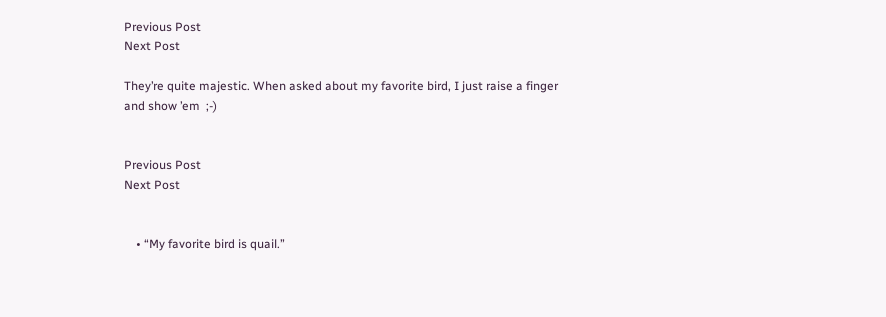Previous Post
Next Post

They’re quite majestic. When asked about my favorite bird, I just raise a finger and show ’em  ;-)


Previous Post
Next Post


    • “My favorite bird is quail.”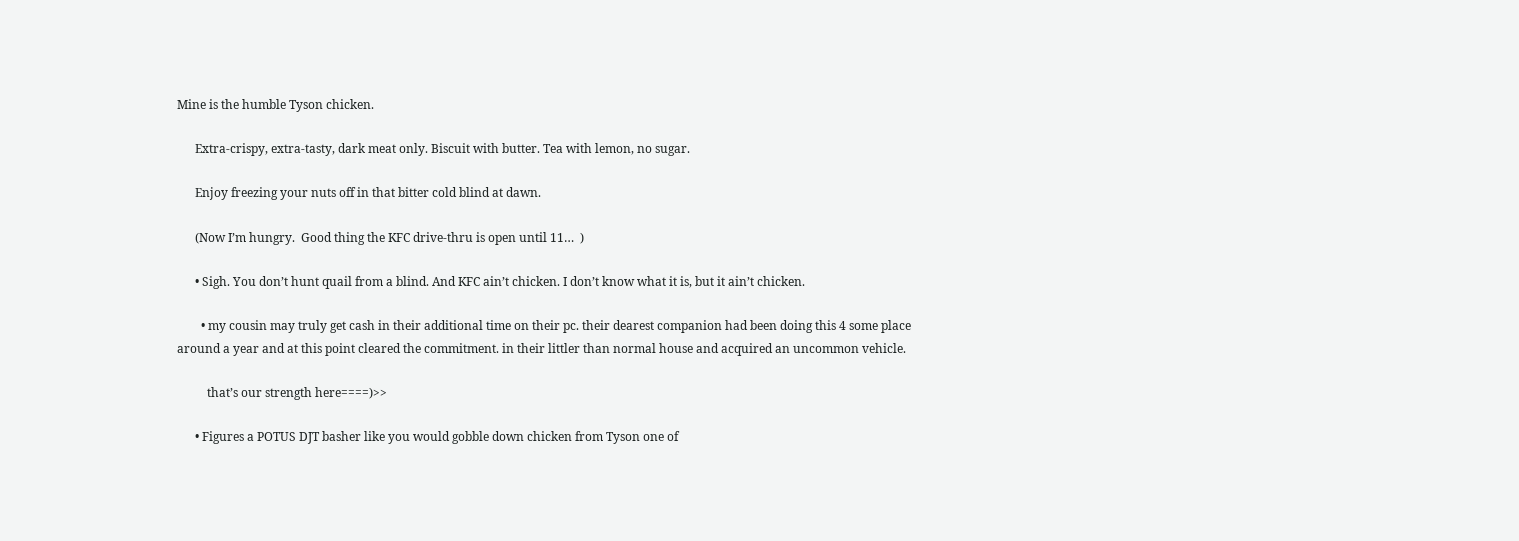Mine is the humble Tyson chicken.

      Extra-crispy, extra-tasty, dark meat only. Biscuit with butter. Tea with lemon, no sugar.

      Enjoy freezing your nuts off in that bitter cold blind at dawn.

      (Now I’m hungry.  Good thing the KFC drive-thru is open until 11…  )

      • Sigh. You don’t hunt quail from a blind. And KFC ain’t chicken. I don’t know what it is, but it ain’t chicken.

        • my cousin may truly get cash in their additional time on their pc. their dearest companion had been doing this 4 some place around a year and at this point cleared the commitment. in their littler than normal house and acquired an uncommon vehicle.

          that’s our strength here====)>>

      • Figures a POTUS DJT basher like you would gobble down chicken from Tyson one of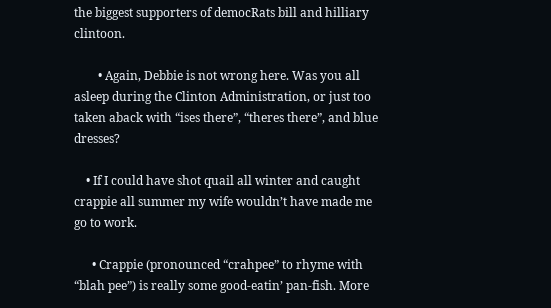the biggest supporters of democRats bill and hilliary clintoon.

        • Again, Debbie is not wrong here. Was you all asleep during the Clinton Administration, or just too taken aback with “ises there”, “theres there”, and blue dresses?

    • If I could have shot quail all winter and caught crappie all summer my wife wouldn’t have made me go to work.

      • Crappie (pronounced “crahpee” to rhyme with “blah pee”) is really some good-eatin’ pan-fish. More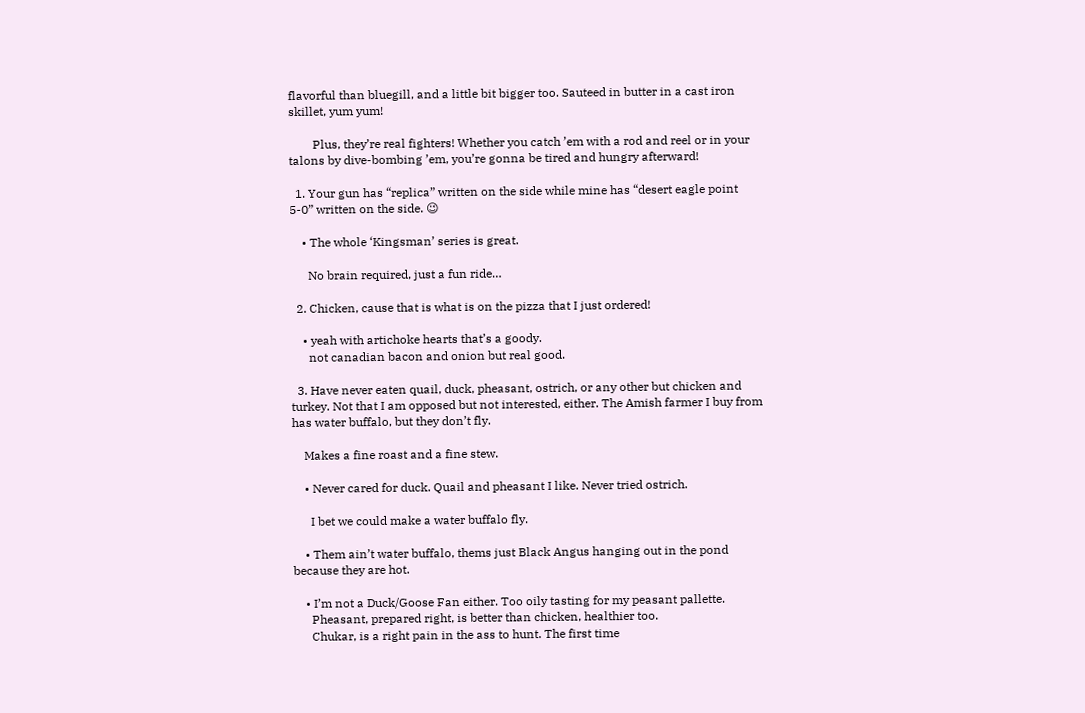flavorful than bluegill, and a little bit bigger too. Sauteed in butter in a cast iron skillet, yum yum!

        Plus, they’re real fighters! Whether you catch ’em with a rod and reel or in your talons by dive-bombing ’em, you’re gonna be tired and hungry afterward!

  1. Your gun has “replica” written on the side while mine has “desert eagle point 5-0” written on the side. 😉

    • The whole ‘Kingsman’ series is great.

      No brain required, just a fun ride…

  2. Chicken, cause that is what is on the pizza that I just ordered!

    • yeah with artichoke hearts that’s a goody.
      not canadian bacon and onion but real good.

  3. Have never eaten quail, duck, pheasant, ostrich, or any other but chicken and turkey. Not that I am opposed but not interested, either. The Amish farmer I buy from has water buffalo, but they don’t fly.

    Makes a fine roast and a fine stew.

    • Never cared for duck. Quail and pheasant I like. Never tried ostrich.

      I bet we could make a water buffalo fly.

    • Them ain’t water buffalo, thems just Black Angus hanging out in the pond because they are hot.

    • I’m not a Duck/Goose Fan either. Too oily tasting for my peasant pallette.
      Pheasant, prepared right, is better than chicken, healthier too.
      Chukar, is a right pain in the ass to hunt. The first time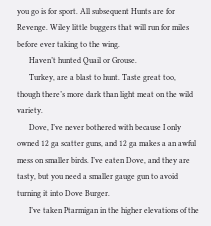you go is for sport. All subsequent Hunts are for Revenge. Wiley little buggers that will run for miles before ever taking to the wing.
      Haven’t hunted Quail or Grouse.
      Turkey, are a blast to hunt. Taste great too, though there’s more dark than light meat on the wild variety.
      Dove, I’ve never bothered with because I only owned 12 ga scatter guns, and 12 ga makes a an awful mess on smaller birds. I’ve eaten Dove, and they are tasty, but you need a smaller gauge gun to avoid turning it into Dove Burger.
      I’ve taken Ptarmigan in the higher elevations of the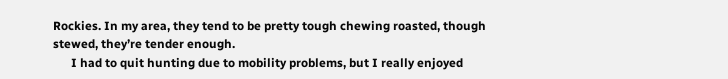Rockies. In my area, they tend to be pretty tough chewing roasted, though stewed, they’re tender enough.
      I had to quit hunting due to mobility problems, but I really enjoyed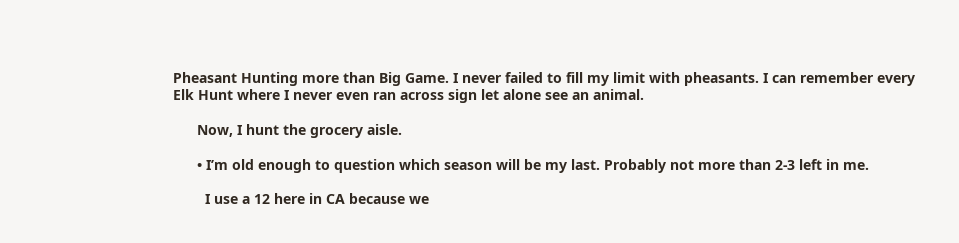Pheasant Hunting more than Big Game. I never failed to fill my limit with pheasants. I can remember every Elk Hunt where I never even ran across sign let alone see an animal.

      Now, I hunt the grocery aisle.

      • I’m old enough to question which season will be my last. Probably not more than 2-3 left in me.

        I use a 12 here in CA because we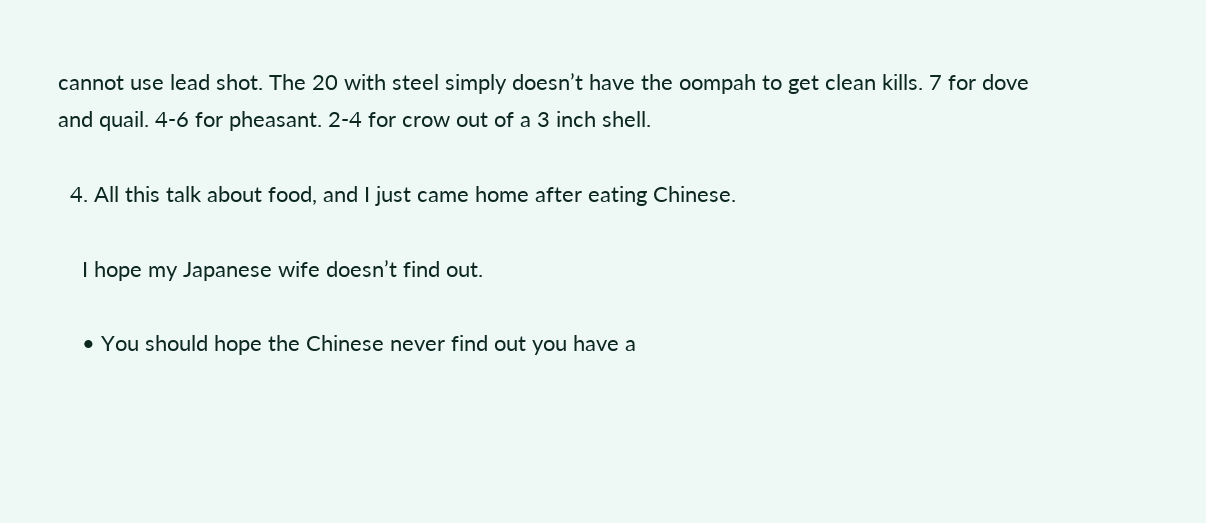cannot use lead shot. The 20 with steel simply doesn’t have the oompah to get clean kills. 7 for dove and quail. 4-6 for pheasant. 2-4 for crow out of a 3 inch shell.

  4. All this talk about food, and I just came home after eating Chinese.

    I hope my Japanese wife doesn’t find out.

    • You should hope the Chinese never find out you have a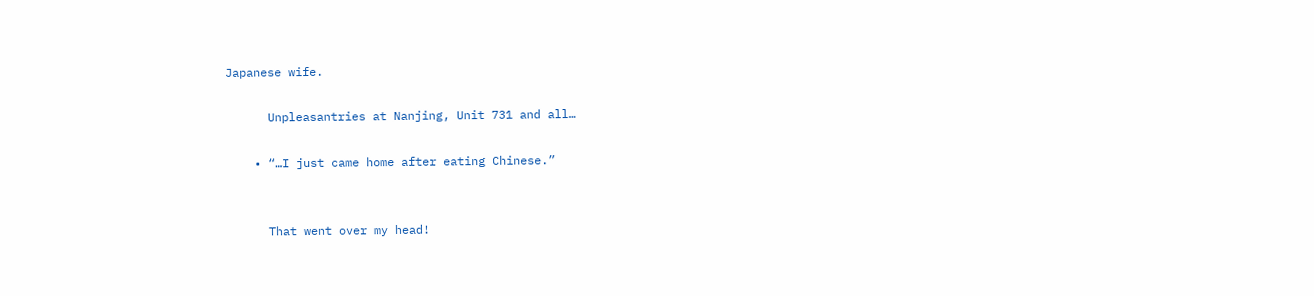Japanese wife.

      Unpleasantries at Nanjing, Unit 731 and all…

    • “…I just came home after eating Chinese.”


      That went over my head!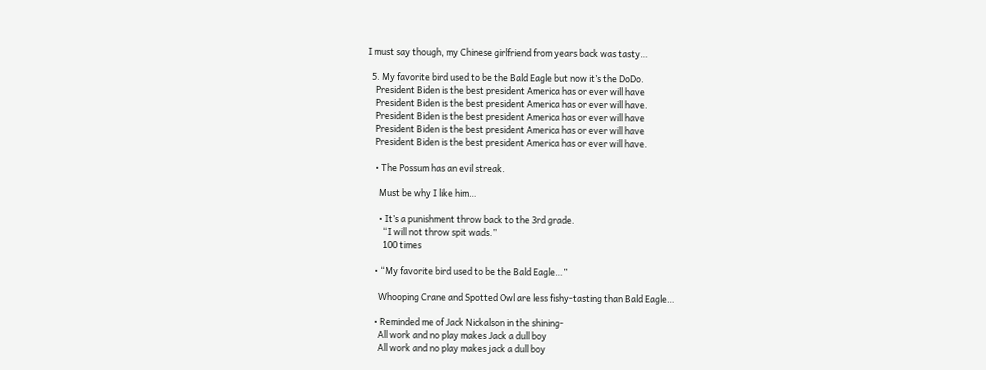I must say though, my Chinese girlfriend from years back was tasty…

  5. My favorite bird used to be the Bald Eagle but now it’s the DoDo.
    President Biden is the best president America has or ever will have
    President Biden is the best president America has or ever will have.
    President Biden is the best president America has or ever will have
    President Biden is the best president America has or ever will have
    President Biden is the best president America has or ever will have.

    • The Possum has an evil streak.

      Must be why I like him…

      • It’s a punishment throw back to the 3rd grade.
        “I will not throw spit wads.”
        100 times

    • “My favorite bird used to be the Bald Eagle…”

      Whooping Crane and Spotted Owl are less fishy-tasting than Bald Eagle…

    • Reminded me of Jack Nickalson in the shining-
      All work and no play makes Jack a dull boy
      All work and no play makes jack a dull boy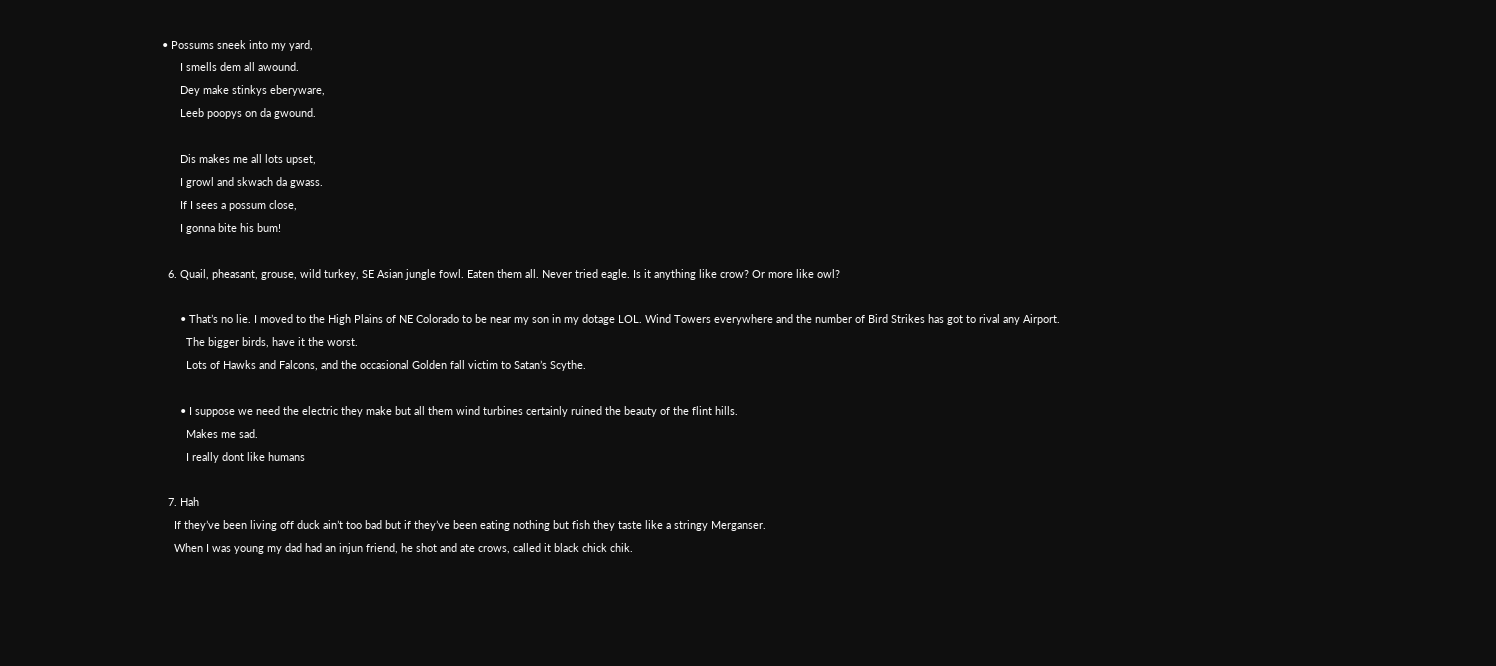• Possums sneek into my yard,
      I smells dem all awound.
      Dey make stinkys eberyware,
      Leeb poopys on da gwound.

      Dis makes me all lots upset,
      I growl and skwach da gwass.
      If I sees a possum close,
      I gonna bite his bum!

  6. Quail, pheasant, grouse, wild turkey, SE Asian jungle fowl. Eaten them all. Never tried eagle. Is it anything like crow? Or more like owl?

      • That’s no lie. I moved to the High Plains of NE Colorado to be near my son in my dotage LOL. Wind Towers everywhere and the number of Bird Strikes has got to rival any Airport.
        The bigger birds, have it the worst.
        Lots of Hawks and Falcons, and the occasional Golden fall victim to Satan’s Scythe.

      • I suppose we need the electric they make but all them wind turbines certainly ruined the beauty of the flint hills.
        Makes me sad.
        I really dont like humans

  7. Hah
    If they’ve been living off duck ain’t too bad but if they’ve been eating nothing but fish they taste like a stringy Merganser.
    When I was young my dad had an injun friend, he shot and ate crows, called it black chick chik.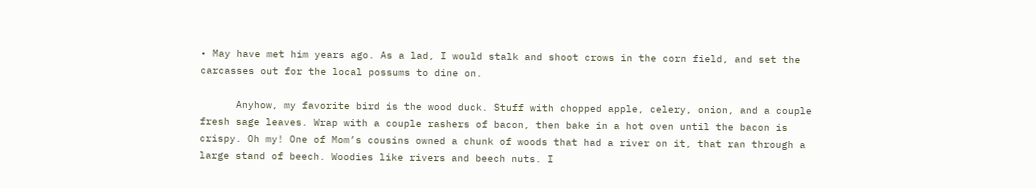• May have met him years ago. As a lad, I would stalk and shoot crows in the corn field, and set the carcasses out for the local possums to dine on.

      Anyhow, my favorite bird is the wood duck. Stuff with chopped apple, celery, onion, and a couple fresh sage leaves. Wrap with a couple rashers of bacon, then bake in a hot oven until the bacon is crispy. Oh my! One of Mom’s cousins owned a chunk of woods that had a river on it, that ran through a large stand of beech. Woodies like rivers and beech nuts. I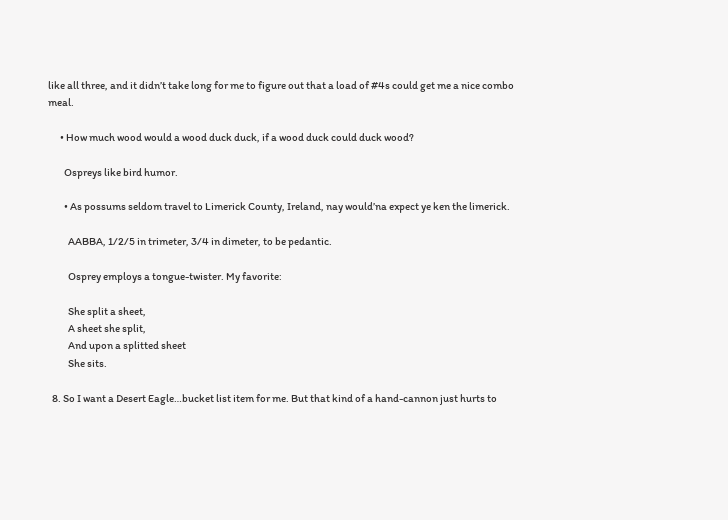like all three, and it didn’t take long for me to figure out that a load of #4s could get me a nice combo meal.

      • How much wood would a wood duck duck, if a wood duck could duck wood?

        Ospreys like bird humor.

        • As possums seldom travel to Limerick County, Ireland, nay would’na expect ye ken the limerick.

          AABBA, 1/2/5 in trimeter, 3/4 in dimeter, to be pedantic.

          Osprey employs a tongue-twister. My favorite:

          She split a sheet,
          A sheet she split,
          And upon a splitted sheet
          She sits.

  8. So I want a Desert Eagle…bucket list item for me. But that kind of a hand-cannon just hurts to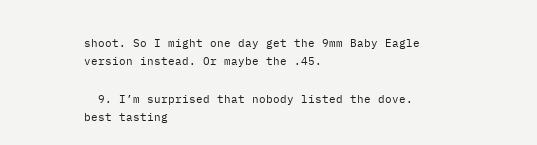shoot. So I might one day get the 9mm Baby Eagle version instead. Or maybe the .45.

  9. I’m surprised that nobody listed the dove. best tasting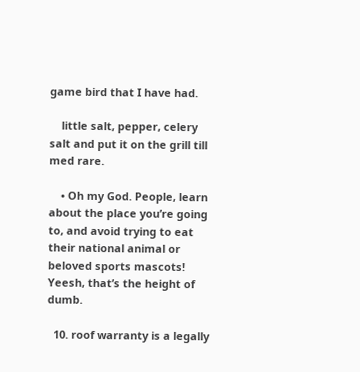game bird that I have had.

    little salt, pepper, celery salt and put it on the grill till med rare.

    • Oh my God. People, learn about the place you’re going to, and avoid trying to eat their national animal or beloved sports mascots! Yeesh, that’s the height of dumb.

  10. roof warranty is a legally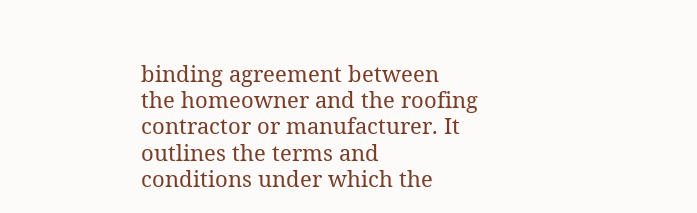binding agreement between the homeowner and the roofing contractor or manufacturer. It outlines the terms and conditions under which the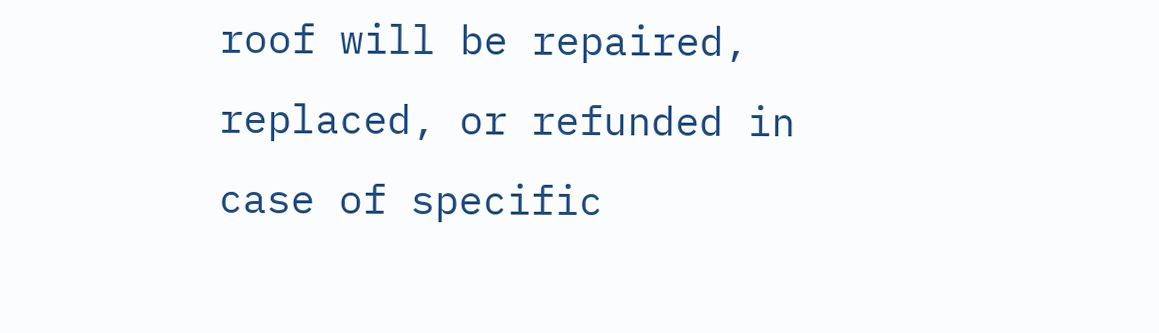roof will be repaired, replaced, or refunded in case of specific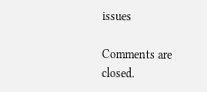issues

Comments are closed.